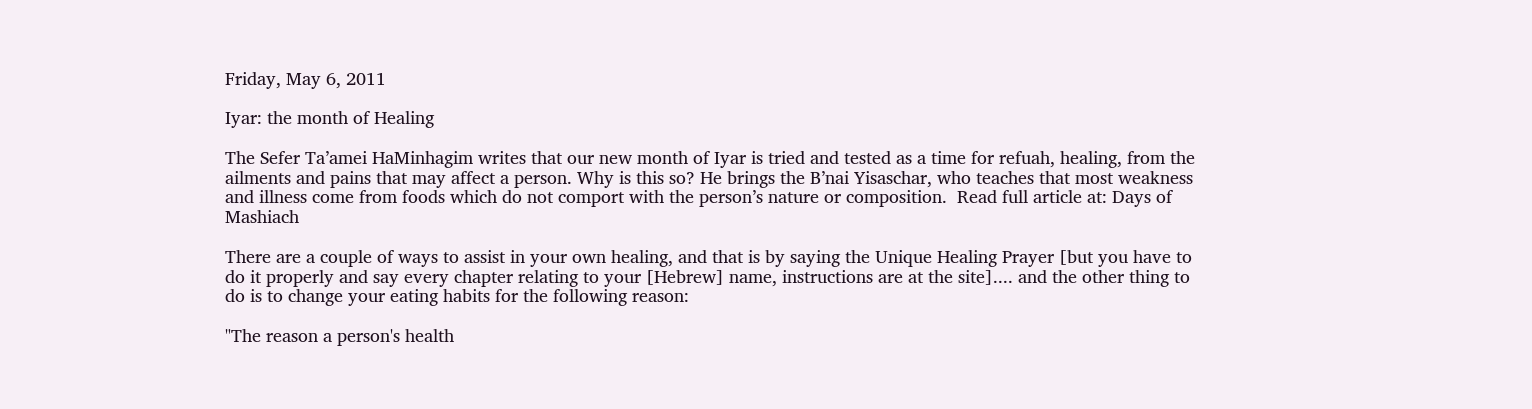Friday, May 6, 2011

Iyar: the month of Healing

The Sefer Ta’amei HaMinhagim writes that our new month of Iyar is tried and tested as a time for refuah, healing, from the ailments and pains that may affect a person. Why is this so? He brings the B’nai Yisaschar, who teaches that most weakness and illness come from foods which do not comport with the person’s nature or composition.  Read full article at: Days of Mashiach

There are a couple of ways to assist in your own healing, and that is by saying the Unique Healing Prayer [but you have to do it properly and say every chapter relating to your [Hebrew] name, instructions are at the site].... and the other thing to do is to change your eating habits for the following reason:

"The reason a person's health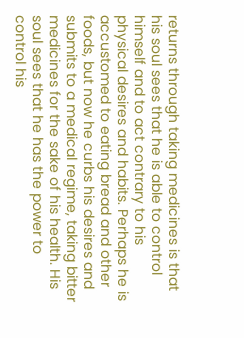returns through taking medicines is that his soul sees that he is able to control himself and to act contrary to his physical desires and habits. Perhaps he is accustomed to eating bread and other foods, but now he curbs his desires and submits to a medical regime, taking bitter medicines for the sake of his health. His soul sees that he has the power to control his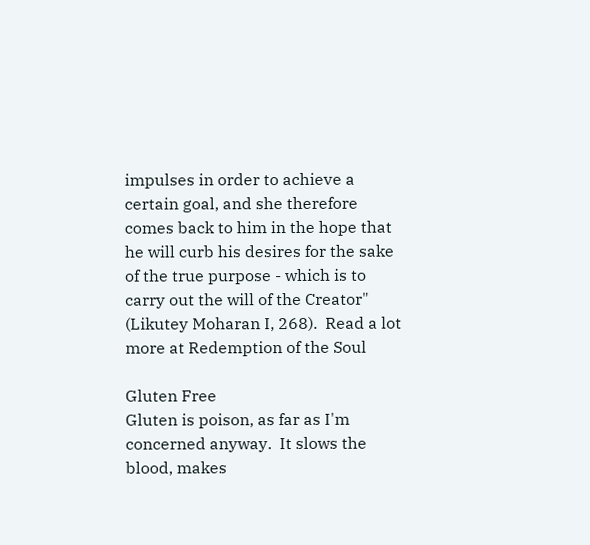impulses in order to achieve a certain goal, and she therefore comes back to him in the hope that he will curb his desires for the sake of the true purpose - which is to carry out the will of the Creator" (Likutey Moharan I, 268).  Read a lot more at Redemption of the Soul

Gluten Free
Gluten is poison, as far as I'm concerned anyway.  It slows the blood, makes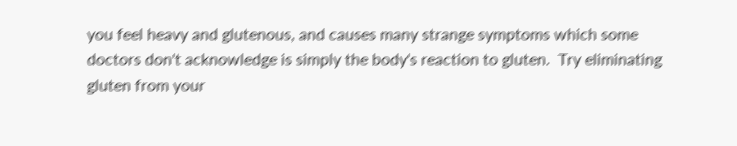you feel heavy and glutenous, and causes many strange symptoms which some doctors don't acknowledge is simply the body's reaction to gluten.  Try eliminating gluten from your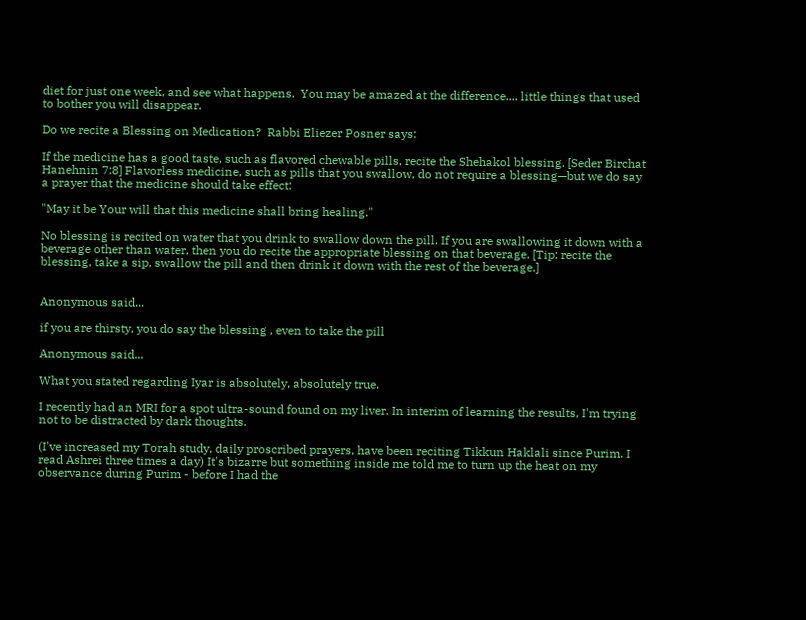diet for just one week, and see what happens.  You may be amazed at the difference.... little things that used to bother you will disappear.

Do we recite a Blessing on Medication?  Rabbi Eliezer Posner says:

If the medicine has a good taste, such as flavored chewable pills, recite the Shehakol blessing. [Seder Birchat Hanehnin 7:8] Flavorless medicine, such as pills that you swallow, do not require a blessing—but we do say a prayer that the medicine should take effect:

"May it be Your will that this medicine shall bring healing."

No blessing is recited on water that you drink to swallow down the pill. If you are swallowing it down with a beverage other than water, then you do recite the appropriate blessing on that beverage. [Tip: recite the blessing, take a sip, swallow the pill and then drink it down with the rest of the beverage.]


Anonymous said...

if you are thirsty, you do say the blessing , even to take the pill

Anonymous said...

What you stated regarding Iyar is absolutely, absolutely true.

I recently had an MRI for a spot ultra-sound found on my liver. In interim of learning the results, I'm trying not to be distracted by dark thoughts.

(I've increased my Torah study, daily proscribed prayers, have been reciting Tikkun Haklali since Purim. I read Ashrei three times a day) It's bizarre but something inside me told me to turn up the heat on my observance during Purim - before I had the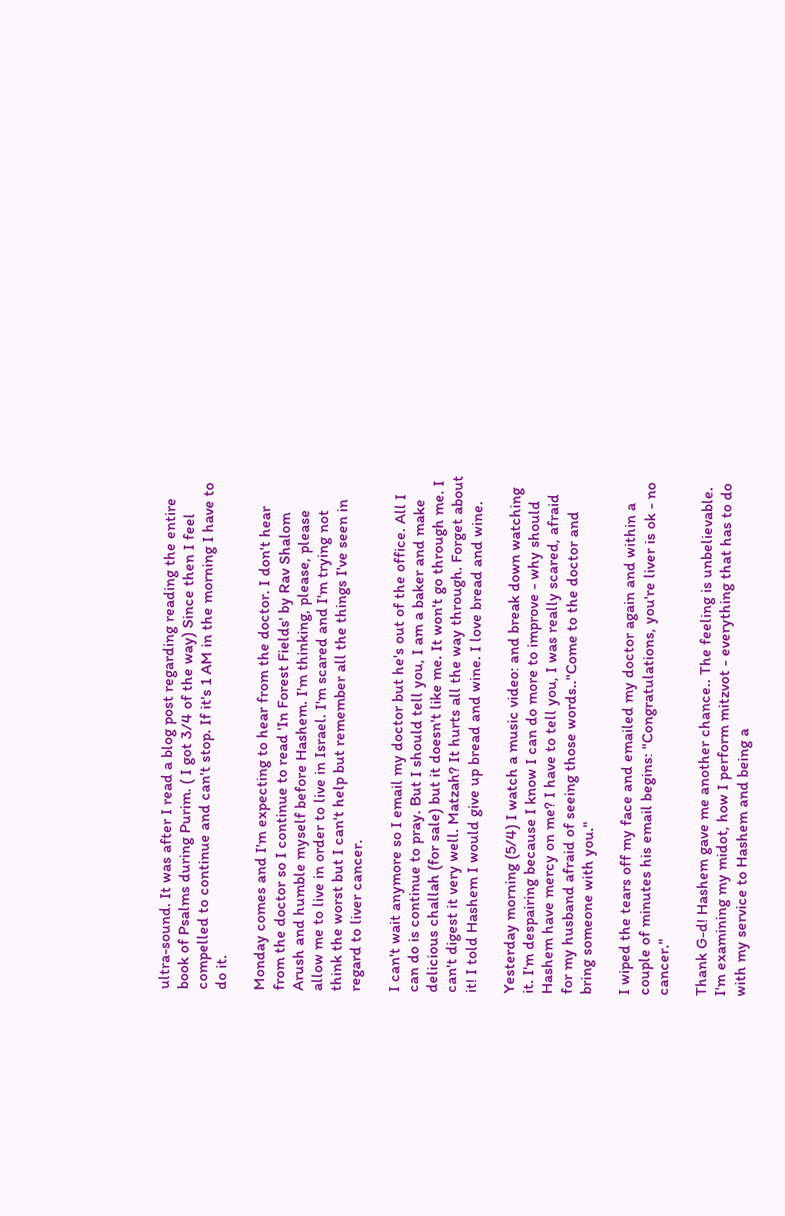ultra-sound. It was after I read a blog post regarding reading the entire book of Psalms during Purim. ( I got 3/4 of the way) Since then I feel compelled to continue and can't stop. If it's 1 AM in the morning I have to do it.

Monday comes and I'm expecting to hear from the doctor. I don't hear from the doctor so I continue to read 'In Forest Fields' by Rav Shalom Arush and humble myself before Hashem. I'm thinking, please, please allow me to live in order to live in Israel. I'm scared and I'm trying not think the worst but I can't help but remember all the things I've seen in regard to liver cancer.

I can't wait anymore so I email my doctor but he's out of the office. All I can do is continue to pray. But I should tell you, I am a baker and make delicious challah (for sale) but it doesn't like me. It won't go through me. I can't digest it very well. Matzah? It hurts all the way through. Forget about it! I told Hashem I would give up bread and wine. I love bread and wine.

Yesterday morning (5/4) I watch a music video: and break down watching it. I'm despairing because I know I can do more to improve - why should Hashem have mercy on me? I have to tell you, I was really scared, afraid for my husband afraid of seeing those words.."Come to the doctor and bring someone with you."

I wiped the tears off my face and emailed my doctor again and within a couple of minutes his email begins: "Congratulations, you're liver is ok - no cancer."

Thank G-d! Hashem gave me another chance.. The feeling is unbelievable. I'm examining my midot, how I perform mitzvot - everything that has to do with my service to Hashem and being a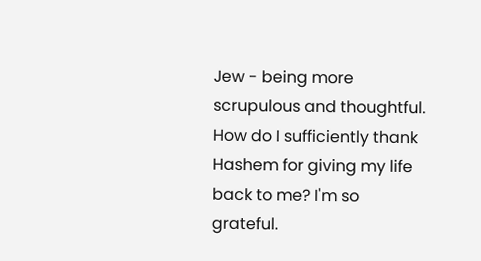Jew - being more scrupulous and thoughtful. How do I sufficiently thank Hashem for giving my life back to me? I'm so grateful.